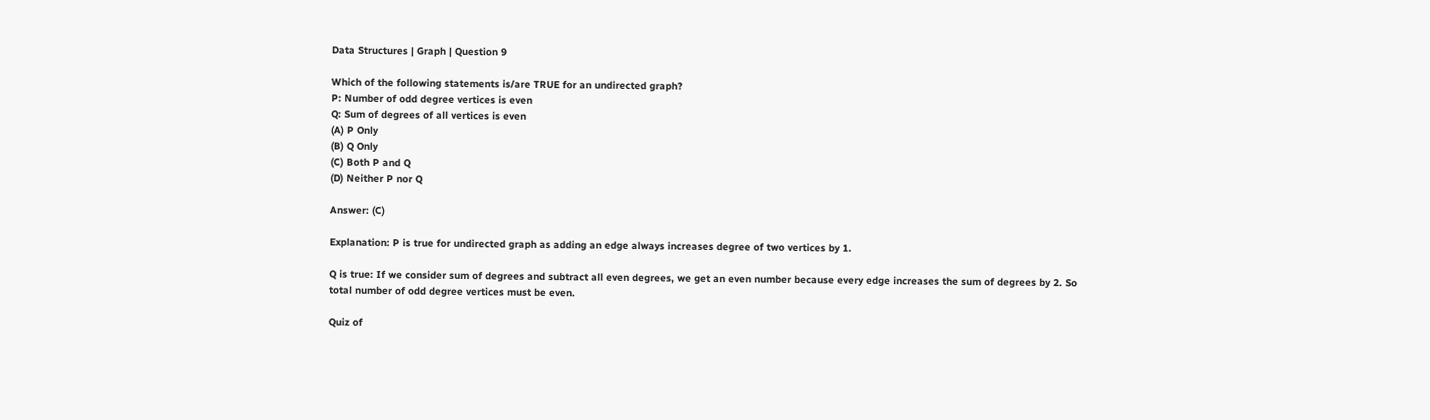Data Structures | Graph | Question 9

Which of the following statements is/are TRUE for an undirected graph?
P: Number of odd degree vertices is even
Q: Sum of degrees of all vertices is even
(A) P Only
(B) Q Only
(C) Both P and Q
(D) Neither P nor Q

Answer: (C)

Explanation: P is true for undirected graph as adding an edge always increases degree of two vertices by 1.

Q is true: If we consider sum of degrees and subtract all even degrees, we get an even number because every edge increases the sum of degrees by 2. So total number of odd degree vertices must be even.

Quiz of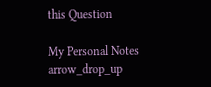this Question

My Personal Notes arrow_drop_up